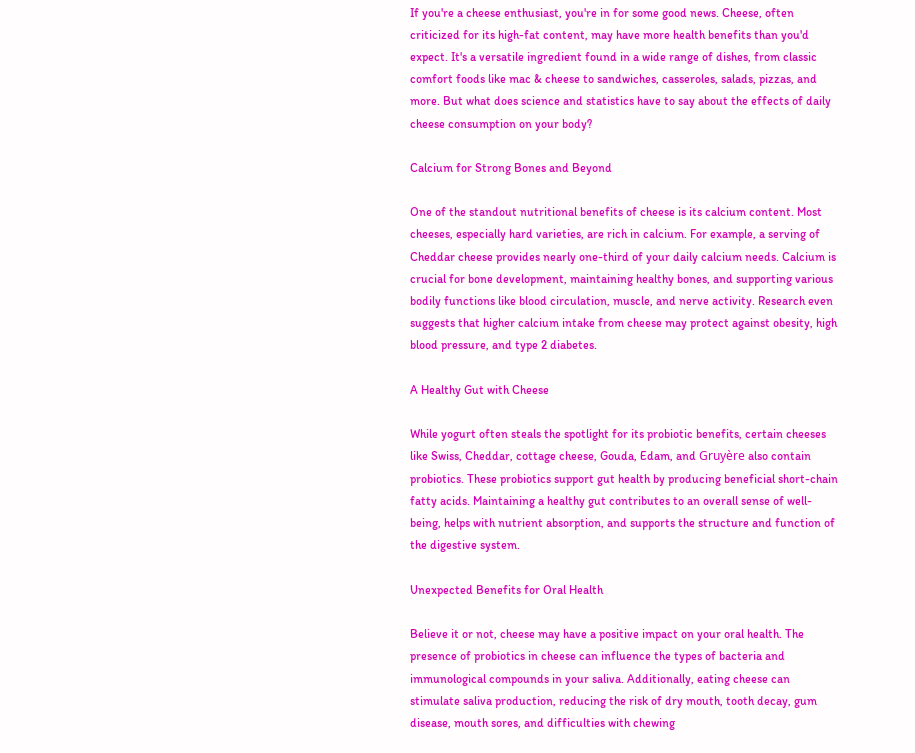If you're a cheese enthusiast, you're in for some good news. Cheese, often criticized for its high-fat content, may have more health benefits than you'd expect. It's a versatile ingredient found in a wide range of dishes, from classic comfort foods like mac & cheese to sandwiches, casseroles, salads, pizzas, and more. But what does science and statistics have to say about the effects of daily cheese consumption on your body?

Calcium for Strong Bones and Beyond

One of the standout nutritional benefits of cheese is its calcium content. Most cheeses, especially hard varieties, are rich in calcium. For example, a serving of Cheddar cheese provides nearly one-third of your daily calcium needs. Calcium is crucial for bone development, maintaining healthy bones, and supporting various bodily functions like blood circulation, muscle, and nerve activity. Research even suggests that higher calcium intake from cheese may protect against obesity, high blood pressure, and type 2 diabetes.

A Healthy Gut with Cheese

While yogurt often steals the spotlight for its probiotic benefits, certain cheeses like Swiss, Cheddar, cottage cheese, Gouda, Edam, and Gruyère also contain probiotics. These probiotics support gut health by producing beneficial short-chain fatty acids. Maintaining a healthy gut contributes to an overall sense of well-being, helps with nutrient absorption, and supports the structure and function of the digestive system.

Unexpected Benefits for Oral Health

Believe it or not, cheese may have a positive impact on your oral health. The presence of probiotics in cheese can influence the types of bacteria and immunological compounds in your saliva. Additionally, eating cheese can stimulate saliva production, reducing the risk of dry mouth, tooth decay, gum disease, mouth sores, and difficulties with chewing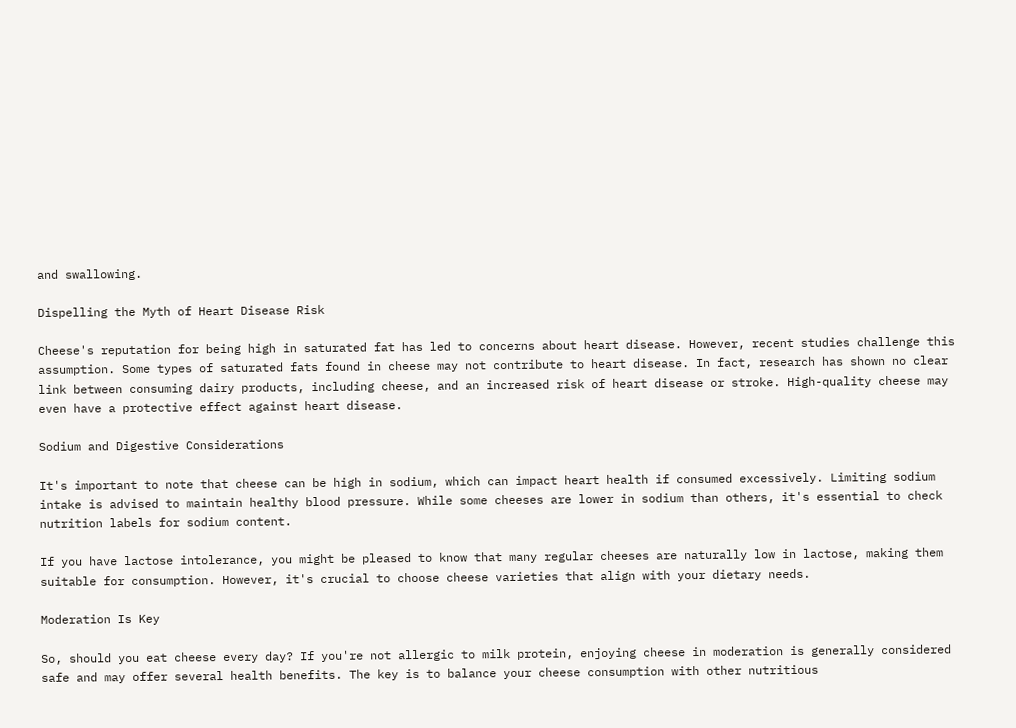and swallowing.

Dispelling the Myth of Heart Disease Risk

Cheese's reputation for being high in saturated fat has led to concerns about heart disease. However, recent studies challenge this assumption. Some types of saturated fats found in cheese may not contribute to heart disease. In fact, research has shown no clear link between consuming dairy products, including cheese, and an increased risk of heart disease or stroke. High-quality cheese may even have a protective effect against heart disease.

Sodium and Digestive Considerations

It's important to note that cheese can be high in sodium, which can impact heart health if consumed excessively. Limiting sodium intake is advised to maintain healthy blood pressure. While some cheeses are lower in sodium than others, it's essential to check nutrition labels for sodium content.

If you have lactose intolerance, you might be pleased to know that many regular cheeses are naturally low in lactose, making them suitable for consumption. However, it's crucial to choose cheese varieties that align with your dietary needs.

Moderation Is Key

So, should you eat cheese every day? If you're not allergic to milk protein, enjoying cheese in moderation is generally considered safe and may offer several health benefits. The key is to balance your cheese consumption with other nutritious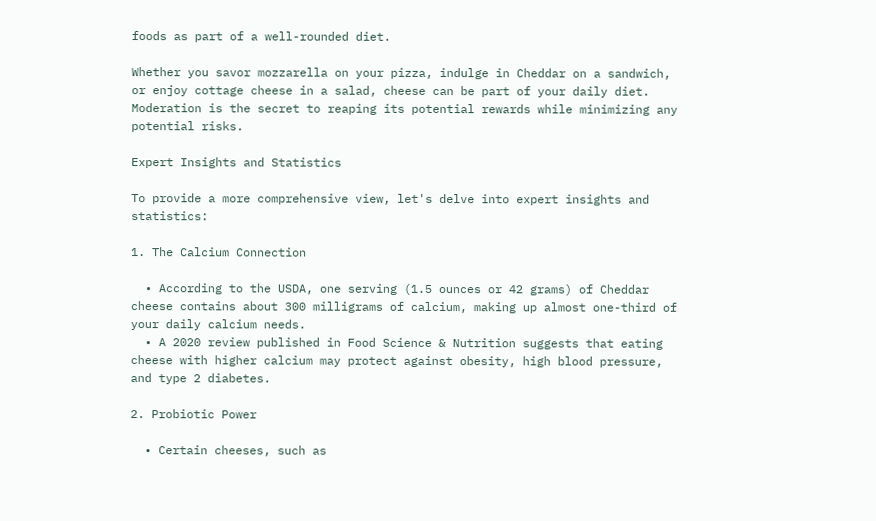foods as part of a well-rounded diet.

Whether you savor mozzarella on your pizza, indulge in Cheddar on a sandwich, or enjoy cottage cheese in a salad, cheese can be part of your daily diet. Moderation is the secret to reaping its potential rewards while minimizing any potential risks.

Expert Insights and Statistics

To provide a more comprehensive view, let's delve into expert insights and statistics:

1. The Calcium Connection

  • According to the USDA, one serving (1.5 ounces or 42 grams) of Cheddar cheese contains about 300 milligrams of calcium, making up almost one-third of your daily calcium needs.
  • A 2020 review published in Food Science & Nutrition suggests that eating cheese with higher calcium may protect against obesity, high blood pressure, and type 2 diabetes.

2. Probiotic Power

  • Certain cheeses, such as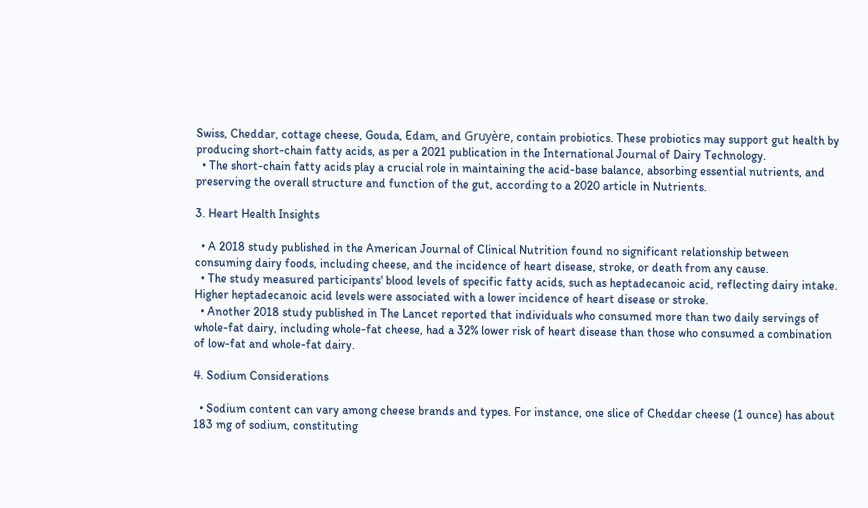Swiss, Cheddar, cottage cheese, Gouda, Edam, and Gruyère, contain probiotics. These probiotics may support gut health by producing short-chain fatty acids, as per a 2021 publication in the International Journal of Dairy Technology.
  • The short-chain fatty acids play a crucial role in maintaining the acid-base balance, absorbing essential nutrients, and preserving the overall structure and function of the gut, according to a 2020 article in Nutrients.

3. Heart Health Insights

  • A 2018 study published in the American Journal of Clinical Nutrition found no significant relationship between consuming dairy foods, including cheese, and the incidence of heart disease, stroke, or death from any cause.
  • The study measured participants' blood levels of specific fatty acids, such as heptadecanoic acid, reflecting dairy intake. Higher heptadecanoic acid levels were associated with a lower incidence of heart disease or stroke.
  • Another 2018 study published in The Lancet reported that individuals who consumed more than two daily servings of whole-fat dairy, including whole-fat cheese, had a 32% lower risk of heart disease than those who consumed a combination of low-fat and whole-fat dairy.

4. Sodium Considerations

  • Sodium content can vary among cheese brands and types. For instance, one slice of Cheddar cheese (1 ounce) has about 183 mg of sodium, constituting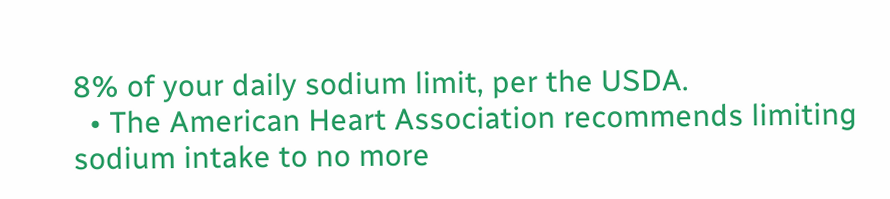8% of your daily sodium limit, per the USDA.
  • The American Heart Association recommends limiting sodium intake to no more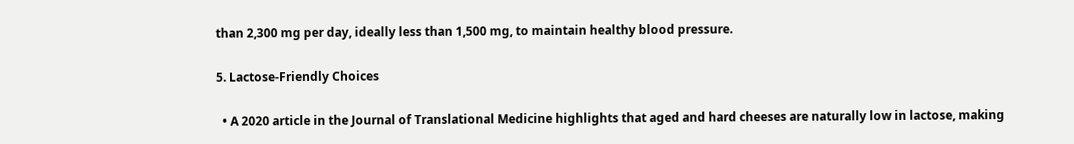than 2,300 mg per day, ideally less than 1,500 mg, to maintain healthy blood pressure.

5. Lactose-Friendly Choices

  • A 2020 article in the Journal of Translational Medicine highlights that aged and hard cheeses are naturally low in lactose, making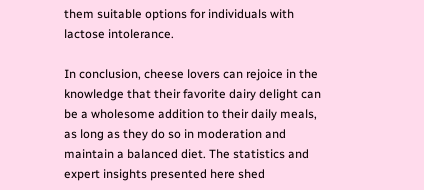them suitable options for individuals with lactose intolerance.

In conclusion, cheese lovers can rejoice in the knowledge that their favorite dairy delight can be a wholesome addition to their daily meals, as long as they do so in moderation and maintain a balanced diet. The statistics and expert insights presented here shed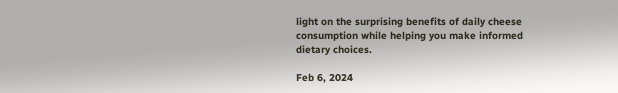light on the surprising benefits of daily cheese consumption while helping you make informed dietary choices.

Feb 6, 2024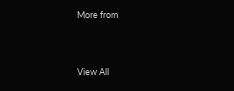More from



View All